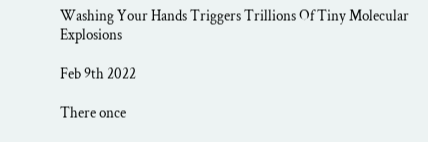Washing Your Hands Triggers Trillions Of Tiny Molecular Explosions

Feb 9th 2022

There once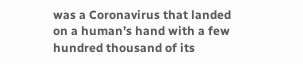was a Coronavirus that landed on a human’s hand with a few hundred thousand of its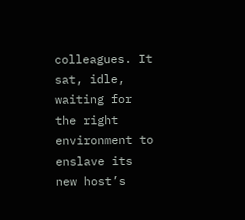colleagues. It sat, idle, waiting for the right environment to enslave its new host’s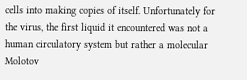cells into making copies of itself. Unfortunately for the virus, the first liquid it encountered was not a human circulatory system but rather a molecular Molotov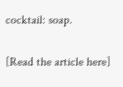cocktail: soap.

[Read the article here]